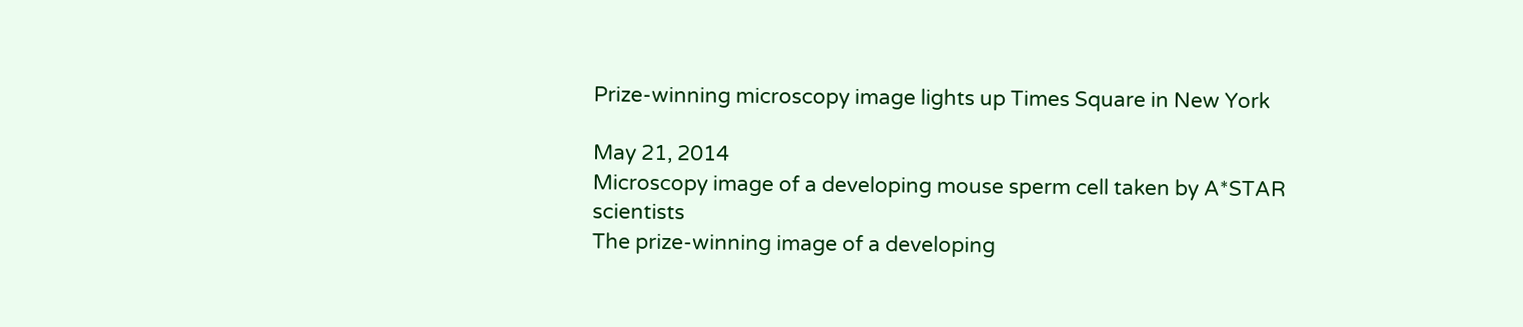Prize-winning microscopy image lights up Times Square in New York

May 21, 2014
Microscopy image of a developing mouse sperm cell taken by A*STAR scientists
The prize-winning image of a developing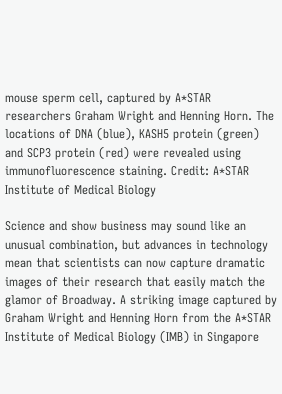mouse sperm cell, captured by A*STAR researchers Graham Wright and Henning Horn. The locations of DNA (blue), KASH5 protein (green) and SCP3 protein (red) were revealed using immunofluorescence staining. Credit: A*STAR Institute of Medical Biology

Science and show business may sound like an unusual combination, but advances in technology mean that scientists can now capture dramatic images of their research that easily match the glamor of Broadway. A striking image captured by Graham Wright and Henning Horn from the A*STAR Institute of Medical Biology (IMB) in Singapore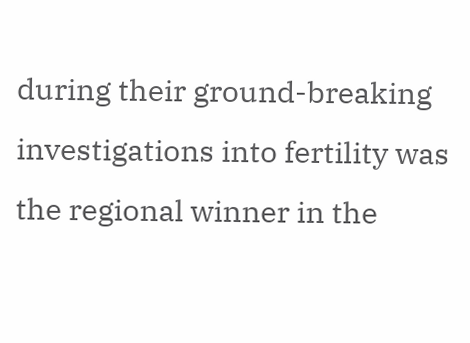during their ground-breaking investigations into fertility was the regional winner in the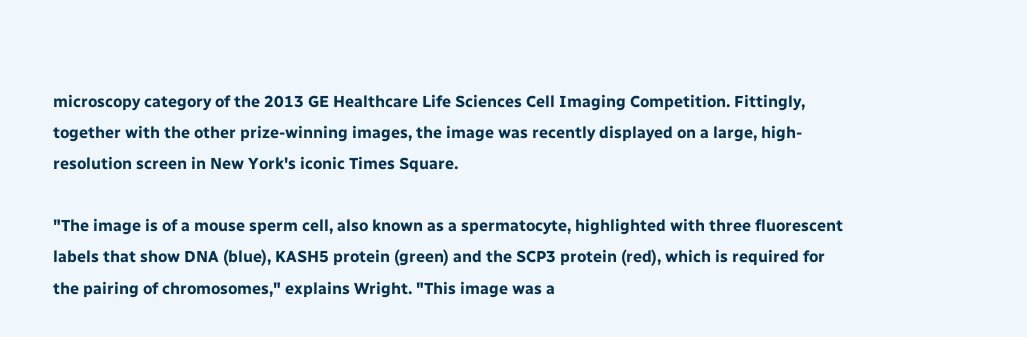microscopy category of the 2013 GE Healthcare Life Sciences Cell Imaging Competition. Fittingly, together with the other prize-winning images, the image was recently displayed on a large, high-resolution screen in New York's iconic Times Square.

"The image is of a mouse sperm cell, also known as a spermatocyte, highlighted with three fluorescent labels that show DNA (blue), KASH5 protein (green) and the SCP3 protein (red), which is required for the pairing of chromosomes," explains Wright. "This image was a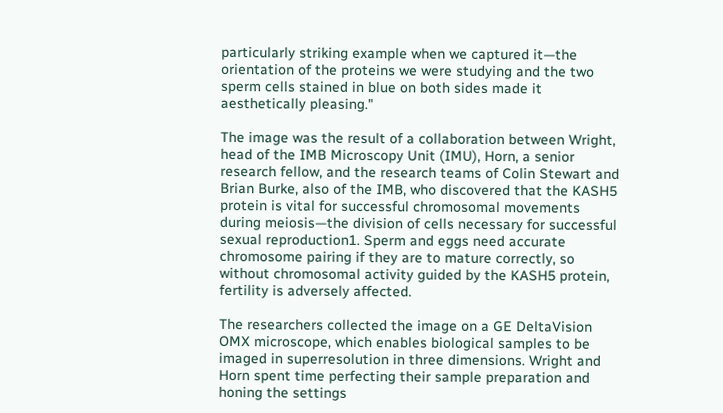particularly striking example when we captured it—the orientation of the proteins we were studying and the two sperm cells stained in blue on both sides made it aesthetically pleasing."

The image was the result of a collaboration between Wright, head of the IMB Microscopy Unit (IMU), Horn, a senior research fellow, and the research teams of Colin Stewart and Brian Burke, also of the IMB, who discovered that the KASH5 protein is vital for successful chromosomal movements during meiosis—the division of cells necessary for successful sexual reproduction1. Sperm and eggs need accurate chromosome pairing if they are to mature correctly, so without chromosomal activity guided by the KASH5 protein, fertility is adversely affected.

The researchers collected the image on a GE DeltaVision OMX microscope, which enables biological samples to be imaged in superresolution in three dimensions. Wright and Horn spent time perfecting their sample preparation and honing the settings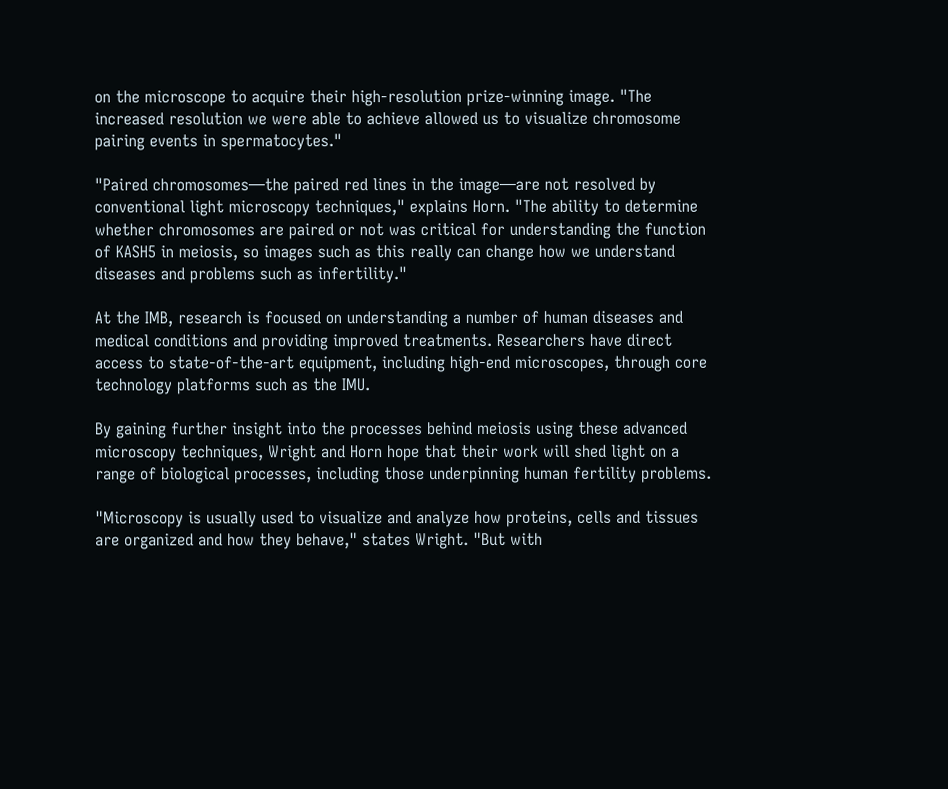on the microscope to acquire their high-resolution prize-winning image. "The increased resolution we were able to achieve allowed us to visualize chromosome pairing events in spermatocytes."

"Paired chromosomes—the paired red lines in the image—are not resolved by conventional light microscopy techniques," explains Horn. "The ability to determine whether chromosomes are paired or not was critical for understanding the function of KASH5 in meiosis, so images such as this really can change how we understand diseases and problems such as infertility."

At the IMB, research is focused on understanding a number of human diseases and medical conditions and providing improved treatments. Researchers have direct access to state-of-the-art equipment, including high-end microscopes, through core technology platforms such as the IMU.

By gaining further insight into the processes behind meiosis using these advanced microscopy techniques, Wright and Horn hope that their work will shed light on a range of biological processes, including those underpinning human fertility problems.

"Microscopy is usually used to visualize and analyze how proteins, cells and tissues are organized and how they behave," states Wright. "But with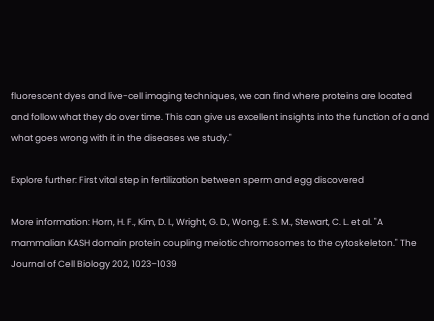fluorescent dyes and live-cell imaging techniques, we can find where proteins are located and follow what they do over time. This can give us excellent insights into the function of a and what goes wrong with it in the diseases we study."

Explore further: First vital step in fertilization between sperm and egg discovered

More information: Horn, H. F., Kim, D. I., Wright, G. D., Wong, E. S. M., Stewart, C. L. et al. "A mammalian KASH domain protein coupling meiotic chromosomes to the cytoskeleton." The Journal of Cell Biology 202, 1023–1039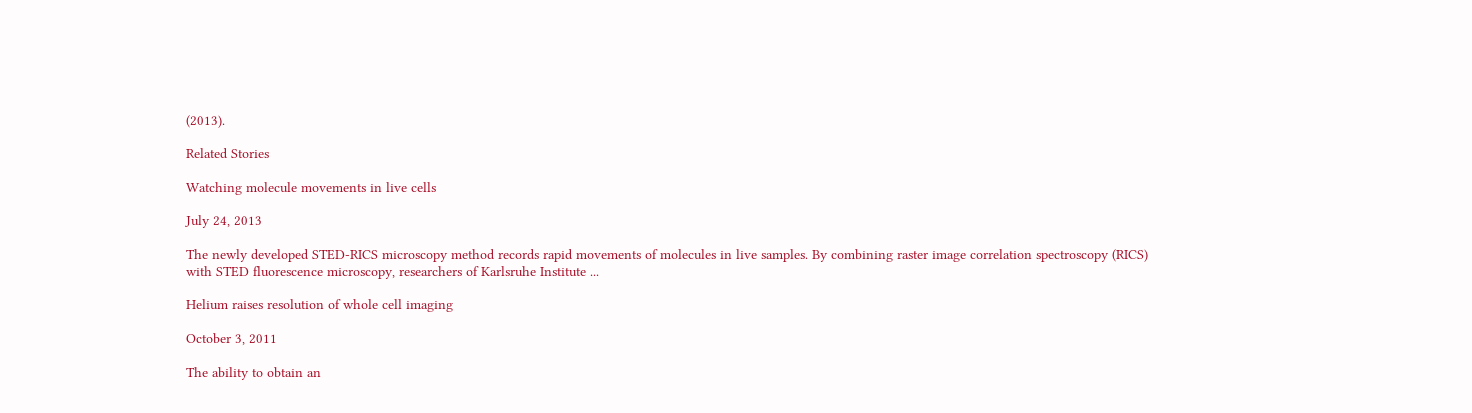(2013).

Related Stories

Watching molecule movements in live cells

July 24, 2013

The newly developed STED-RICS microscopy method records rapid movements of molecules in live samples. By combining raster image correlation spectroscopy (RICS) with STED fluorescence microscopy, researchers of Karlsruhe Institute ...

Helium raises resolution of whole cell imaging

October 3, 2011

The ability to obtain an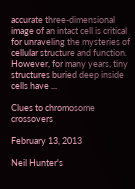accurate three-dimensional image of an intact cell is critical for unraveling the mysteries of cellular structure and function. However, for many years, tiny structures buried deep inside cells have ...

Clues to chromosome crossovers

February 13, 2013

Neil Hunter's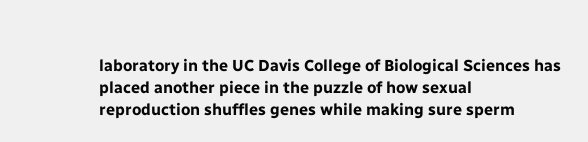laboratory in the UC Davis College of Biological Sciences has placed another piece in the puzzle of how sexual reproduction shuffles genes while making sure sperm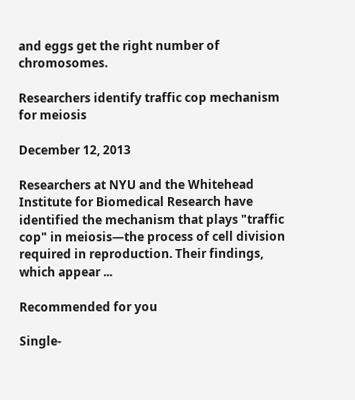and eggs get the right number of chromosomes.

Researchers identify traffic cop mechanism for meiosis

December 12, 2013

Researchers at NYU and the Whitehead Institute for Biomedical Research have identified the mechanism that plays "traffic cop" in meiosis—the process of cell division required in reproduction. Their findings, which appear ...

Recommended for you

Single-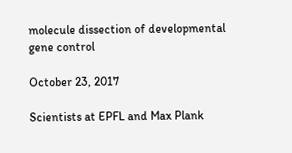molecule dissection of developmental gene control

October 23, 2017

Scientists at EPFL and Max Plank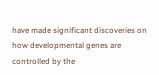have made significant discoveries on how developmental genes are controlled by the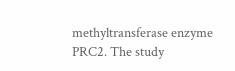methyltransferase enzyme PRC2. The study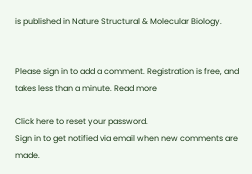is published in Nature Structural & Molecular Biology.


Please sign in to add a comment. Registration is free, and takes less than a minute. Read more

Click here to reset your password.
Sign in to get notified via email when new comments are made.